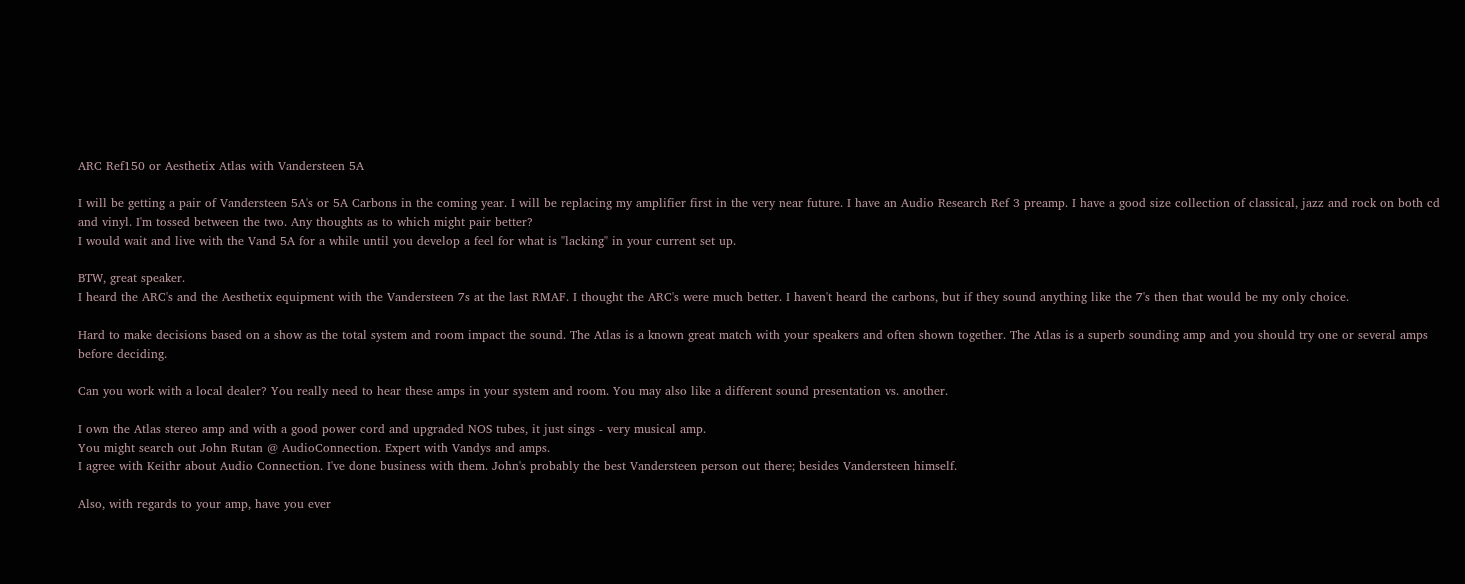ARC Ref150 or Aesthetix Atlas with Vandersteen 5A

I will be getting a pair of Vandersteen 5A's or 5A Carbons in the coming year. I will be replacing my amplifier first in the very near future. I have an Audio Research Ref 3 preamp. I have a good size collection of classical, jazz and rock on both cd and vinyl. I'm tossed between the two. Any thoughts as to which might pair better?
I would wait and live with the Vand 5A for a while until you develop a feel for what is "lacking" in your current set up.

BTW, great speaker.
I heard the ARC's and the Aesthetix equipment with the Vandersteen 7s at the last RMAF. I thought the ARC's were much better. I haven't heard the carbons, but if they sound anything like the 7's then that would be my only choice.

Hard to make decisions based on a show as the total system and room impact the sound. The Atlas is a known great match with your speakers and often shown together. The Atlas is a superb sounding amp and you should try one or several amps before deciding.

Can you work with a local dealer? You really need to hear these amps in your system and room. You may also like a different sound presentation vs. another.

I own the Atlas stereo amp and with a good power cord and upgraded NOS tubes, it just sings - very musical amp.
You might search out John Rutan @ AudioConnection. Expert with Vandys and amps.
I agree with Keithr about Audio Connection. I've done business with them. John's probably the best Vandersteen person out there; besides Vandersteen himself.

Also, with regards to your amp, have you ever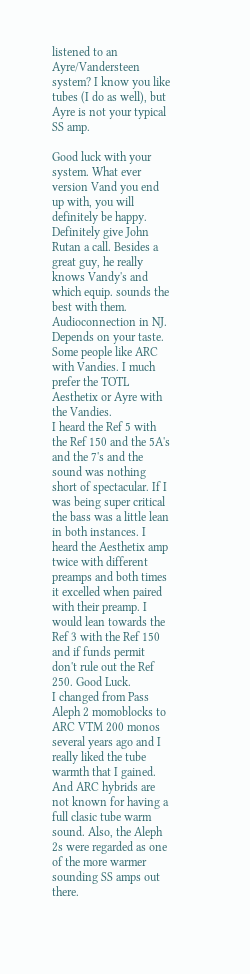listened to an Ayre/Vandersteen system? I know you like tubes (I do as well), but Ayre is not your typical SS amp.

Good luck with your system. What ever version Vand you end up with, you will definitely be happy.
Definitely give John Rutan a call. Besides a great guy, he really knows Vandy's and which equip. sounds the best with them. Audioconnection in NJ.
Depends on your taste. Some people like ARC with Vandies. I much prefer the TOTL Aesthetix or Ayre with the Vandies.
I heard the Ref 5 with the Ref 150 and the 5A's and the 7's and the sound was nothing short of spectacular. If I was being super critical the bass was a little lean in both instances. I heard the Aesthetix amp twice with different preamps and both times it excelled when paired with their preamp. I would lean towards the Ref 3 with the Ref 150 and if funds permit don't rule out the Ref 250. Good Luck.
I changed from Pass Aleph 2 momoblocks to ARC VTM 200 monos several years ago and I really liked the tube warmth that I gained. And ARC hybrids are not known for having a full clasic tube warm sound. Also, the Aleph 2s were regarded as one of the more warmer sounding SS amps out there.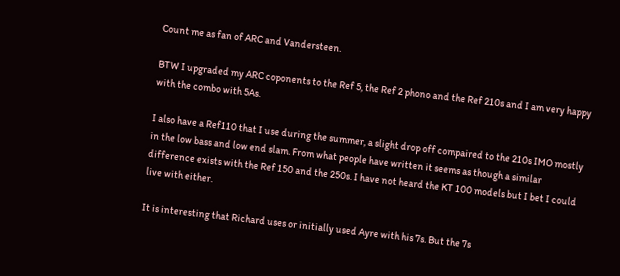Count me as fan of ARC and Vandersteen.

BTW I upgraded my ARC coponents to the Ref 5, the Ref 2 phono and the Ref 210s and I am very happy with the combo with 5As.

I also have a Ref110 that I use during the summer, a slight drop off compaired to the 210s IMO mostly in the low bass and low end slam. From what people have written it seems as though a similar difference exists with the Ref 150 and the 250s. I have not heard the KT 100 models but I bet I could live with either.

It is interesting that Richard uses or initially used Ayre with his 7s. But the 7s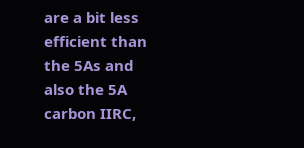are a bit less efficient than the 5As and also the 5A carbon IIRC,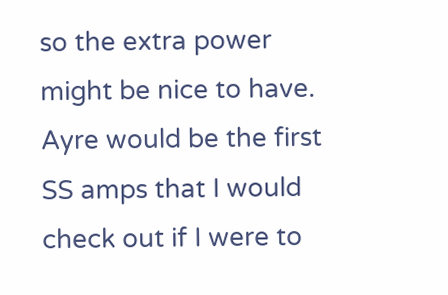so the extra power might be nice to have. Ayre would be the first SS amps that I would check out if I were to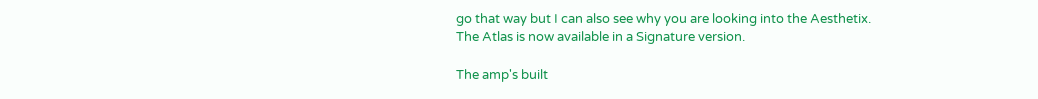go that way but I can also see why you are looking into the Aesthetix.
The Atlas is now available in a Signature version.

The amp's built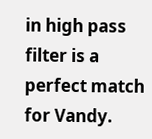in high pass filter is a perfect match for Vandy.